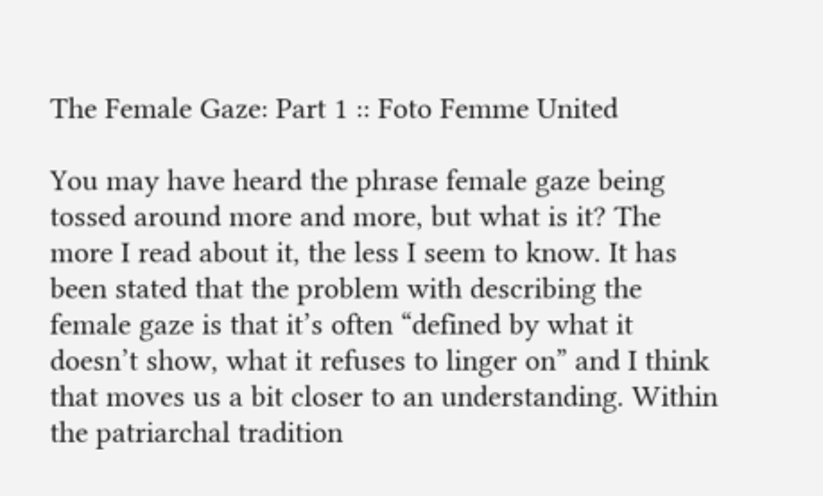The Female Gaze: Part 1 :: Foto Femme United

You may have heard the phrase female gaze being tossed around more and more, but what is it? The more I read about it, the less I seem to know. It has been stated that the problem with describing the female gaze is that it’s often “defined by what it doesn’t show, what it refuses to linger on” and I think that moves us a bit closer to an understanding. Within the patriarchal tradition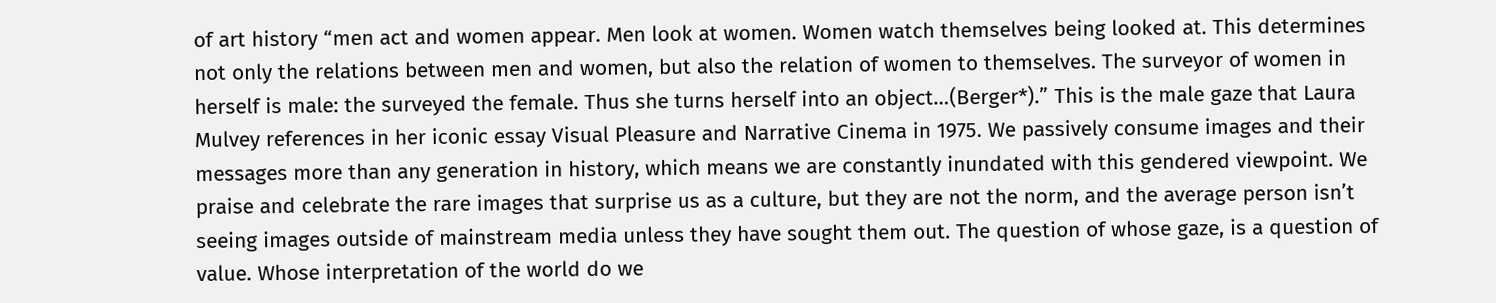of art history “men act and women appear. Men look at women. Women watch themselves being looked at. This determines not only the relations between men and women, but also the relation of women to themselves. The surveyor of women in herself is male: the surveyed the female. Thus she turns herself into an object…(Berger*).” This is the male gaze that Laura Mulvey references in her iconic essay Visual Pleasure and Narrative Cinema in 1975. We passively consume images and their messages more than any generation in history, which means we are constantly inundated with this gendered viewpoint. We praise and celebrate the rare images that surprise us as a culture, but they are not the norm, and the average person isn’t seeing images outside of mainstream media unless they have sought them out. The question of whose gaze, is a question of value. Whose interpretation of the world do we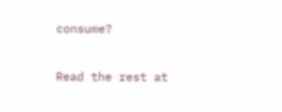consume?

Read the rest at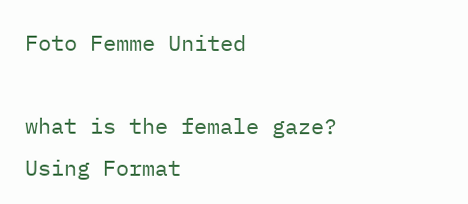Foto Femme United

what is the female gaze?
Using Format